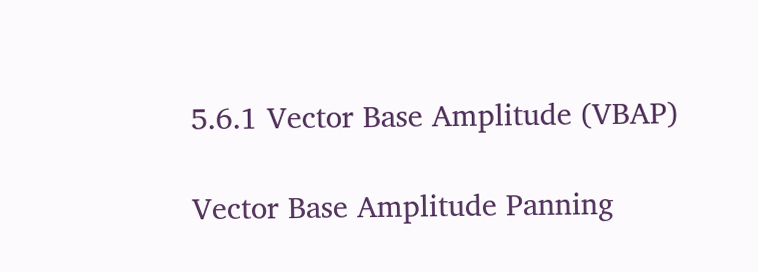5.6.1 Vector Base Amplitude (VBAP)

Vector Base Amplitude Panning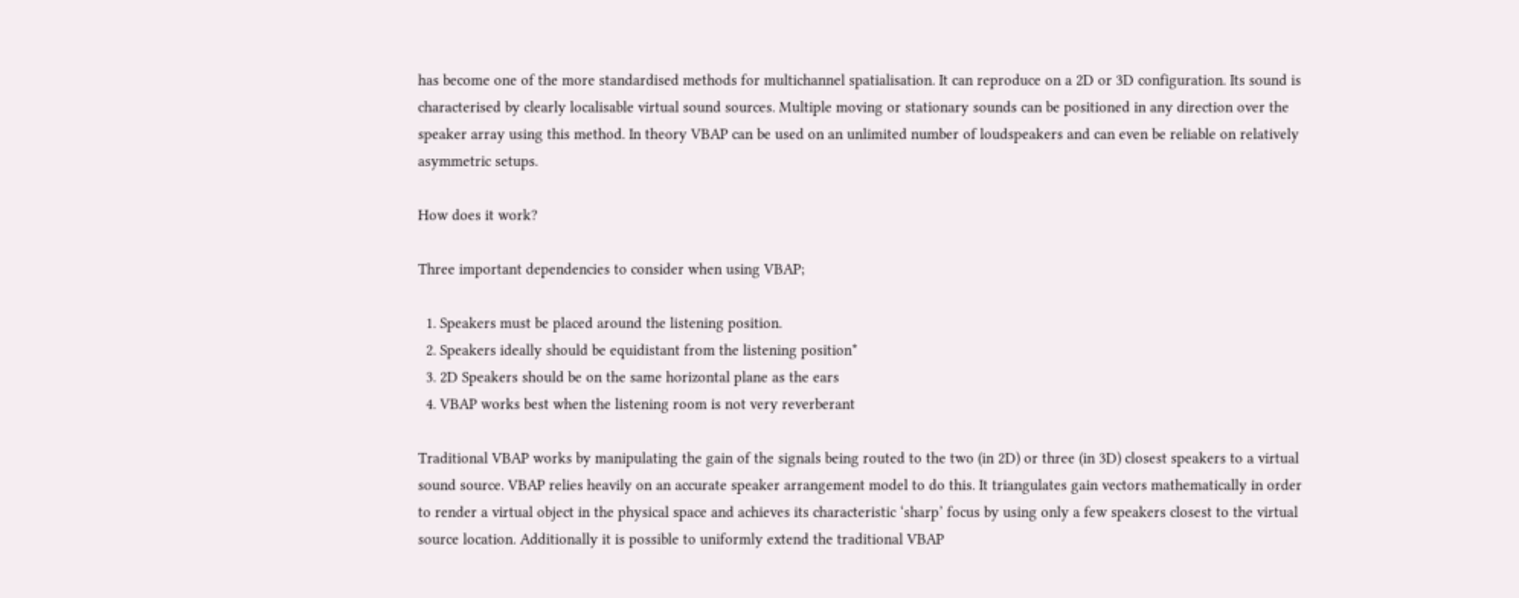has become one of the more standardised methods for multichannel spatialisation. It can reproduce on a 2D or 3D configuration. Its sound is characterised by clearly localisable virtual sound sources. Multiple moving or stationary sounds can be positioned in any direction over the speaker array using this method. In theory VBAP can be used on an unlimited number of loudspeakers and can even be reliable on relatively asymmetric setups.

How does it work?

Three important dependencies to consider when using VBAP;

  1. Speakers must be placed around the listening position.
  2. Speakers ideally should be equidistant from the listening position*
  3. 2D Speakers should be on the same horizontal plane as the ears
  4. VBAP works best when the listening room is not very reverberant

Traditional VBAP works by manipulating the gain of the signals being routed to the two (in 2D) or three (in 3D) closest speakers to a virtual sound source. VBAP relies heavily on an accurate speaker arrangement model to do this. It triangulates gain vectors mathematically in order to render a virtual object in the physical space and achieves its characteristic ‘sharp’ focus by using only a few speakers closest to the virtual source location. Additionally it is possible to uniformly extend the traditional VBAP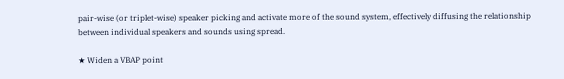pair-wise (or triplet-wise) speaker picking and activate more of the sound system, effectively diffusing the relationship between individual speakers and sounds using spread.

★ Widen a VBAP point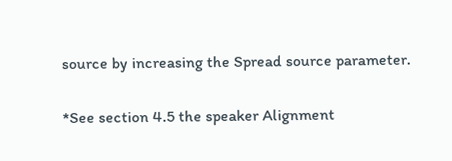source by increasing the Spread source parameter.

*See section 4.5 the speaker Alignment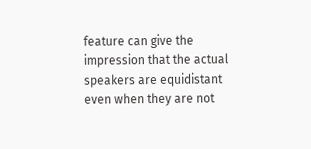feature can give the impression that the actual speakers are equidistant even when they are not